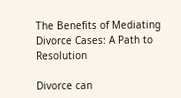The Benefits of Mediating Divorce Cases: A Path to Resolution

Divorce can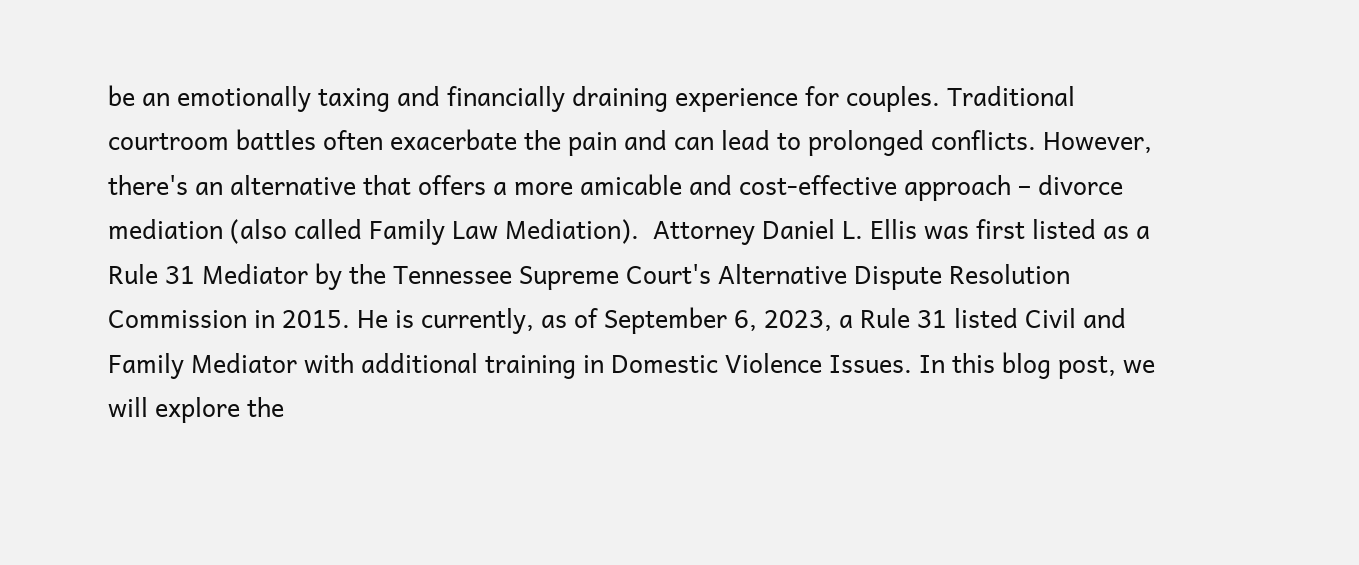be an emotionally taxing and financially draining experience for couples. Traditional courtroom battles often exacerbate the pain and can lead to prolonged conflicts. However, there's an alternative that offers a more amicable and cost-effective approach – divorce mediation (also called Family Law Mediation).  Attorney Daniel L. Ellis was first listed as a Rule 31 Mediator by the Tennessee Supreme Court's Alternative Dispute Resolution Commission in 2015. He is currently, as of September 6, 2023, a Rule 31 listed Civil and Family Mediator with additional training in Domestic Violence Issues. In this blog post, we will explore the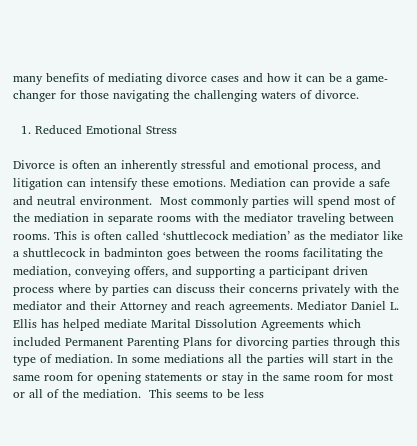many benefits of mediating divorce cases and how it can be a game-changer for those navigating the challenging waters of divorce.

  1. Reduced Emotional Stress

Divorce is often an inherently stressful and emotional process, and litigation can intensify these emotions. Mediation can provide a safe and neutral environment.  Most commonly parties will spend most of the mediation in separate rooms with the mediator traveling between rooms. This is often called ‘shuttlecock mediation’ as the mediator like a shuttlecock in badminton goes between the rooms facilitating the mediation, conveying offers, and supporting a participant driven process where by parties can discuss their concerns privately with the mediator and their Attorney and reach agreements. Mediator Daniel L. Ellis has helped mediate Marital Dissolution Agreements which included Permanent Parenting Plans for divorcing parties through this type of mediation. In some mediations all the parties will start in the same room for opening statements or stay in the same room for most or all of the mediation.  This seems to be less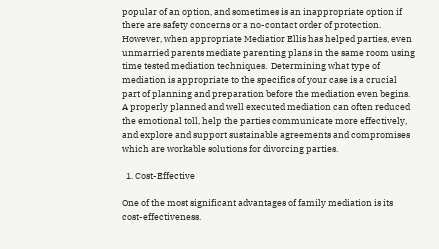popular of an option, and sometimes is an inappropriate option if there are safety concerns or a no-contact order of protection.  However, when appropriate Mediatior Ellis has helped parties, even unmarried parents mediate parenting plans in the same room using time tested mediation techniques.  Determining what type of mediation is appropriate to the specifics of your case is a crucial part of planning and preparation before the mediation even begins. A properly planned and well executed mediation can often reduced the emotional toll, help the parties communicate more effectively, and explore and support sustainable agreements and compromises which are workable solutions for divorcing parties.

  1. Cost-Effective

One of the most significant advantages of family mediation is its cost-effectiveness.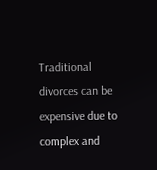Traditional divorces can be expensive due to complex and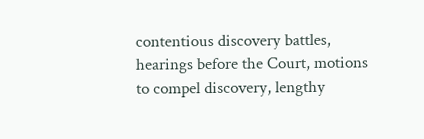contentious discovery battles, hearings before the Court, motions to compel discovery, lengthy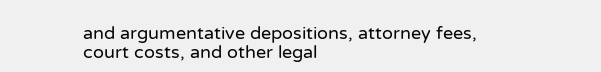and argumentative depositions, attorney fees, court costs, and other legal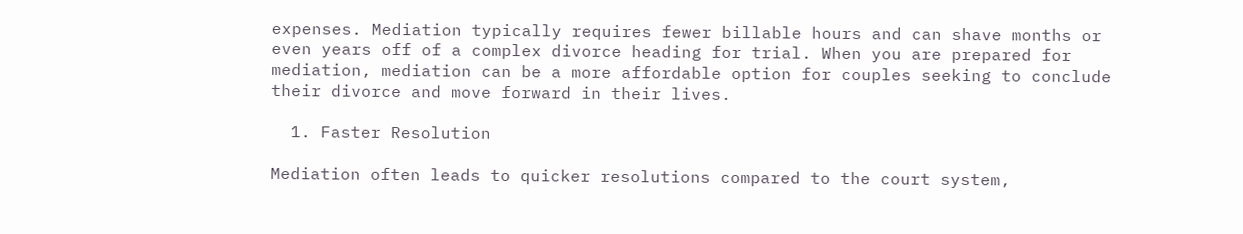expenses. Mediation typically requires fewer billable hours and can shave months or even years off of a complex divorce heading for trial. When you are prepared for mediation, mediation can be a more affordable option for couples seeking to conclude their divorce and move forward in their lives.

  1. Faster Resolution

Mediation often leads to quicker resolutions compared to the court system,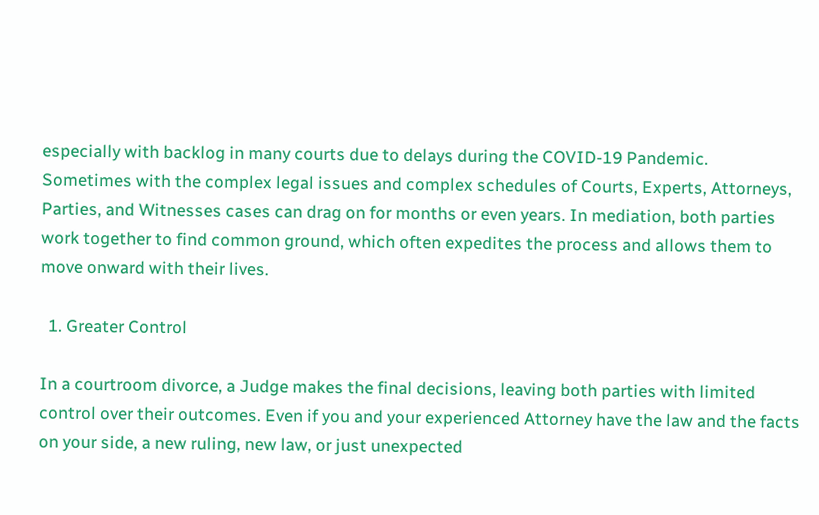especially with backlog in many courts due to delays during the COVID-19 Pandemic.  Sometimes with the complex legal issues and complex schedules of Courts, Experts, Attorneys, Parties, and Witnesses cases can drag on for months or even years. In mediation, both parties work together to find common ground, which often expedites the process and allows them to move onward with their lives.

  1. Greater Control

In a courtroom divorce, a Judge makes the final decisions, leaving both parties with limited control over their outcomes. Even if you and your experienced Attorney have the law and the facts on your side, a new ruling, new law, or just unexpected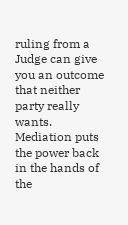ruling from a Judge can give you an outcome that neither party really wants. Mediation puts the power back in the hands of the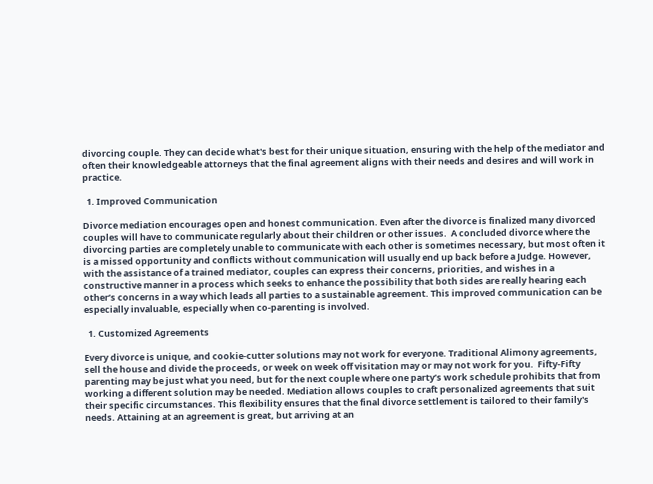divorcing couple. They can decide what's best for their unique situation, ensuring with the help of the mediator and often their knowledgeable attorneys that the final agreement aligns with their needs and desires and will work in practice.

  1. Improved Communication

Divorce mediation encourages open and honest communication. Even after the divorce is finalized many divorced couples will have to communicate regularly about their children or other issues.  A concluded divorce where the divorcing parties are completely unable to communicate with each other is sometimes necessary, but most often it is a missed opportunity and conflicts without communication will usually end up back before a Judge. However, with the assistance of a trained mediator, couples can express their concerns, priorities, and wishes in a constructive manner in a process which seeks to enhance the possibility that both sides are really hearing each other’s concerns in a way which leads all parties to a sustainable agreement. This improved communication can be especially invaluable, especially when co-parenting is involved.

  1. Customized Agreements

Every divorce is unique, and cookie-cutter solutions may not work for everyone. Traditional Alimony agreements, sell the house and divide the proceeds, or week on week off visitation may or may not work for you.  Fifty-Fifty parenting may be just what you need, but for the next couple where one party’s work schedule prohibits that from working a different solution may be needed. Mediation allows couples to craft personalized agreements that suit their specific circumstances. This flexibility ensures that the final divorce settlement is tailored to their family's needs. Attaining at an agreement is great, but arriving at an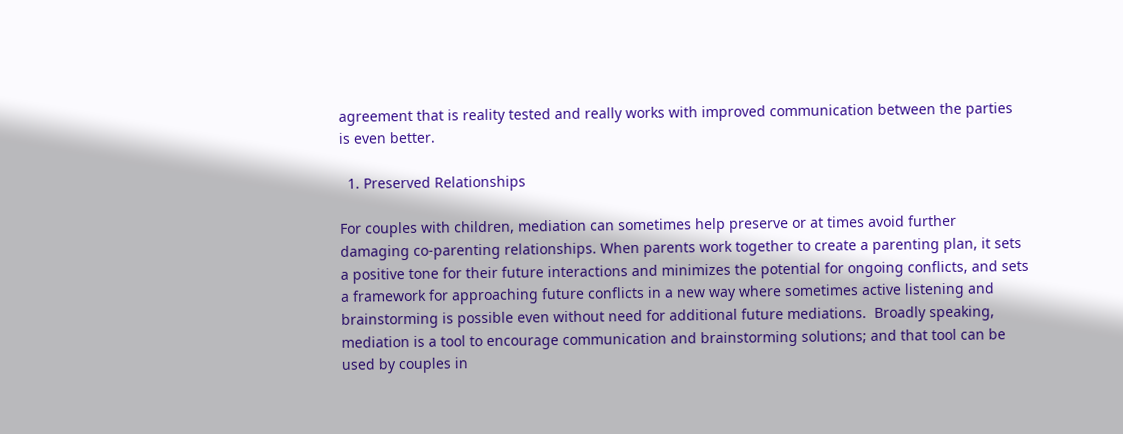agreement that is reality tested and really works with improved communication between the parties is even better.

  1. Preserved Relationships

For couples with children, mediation can sometimes help preserve or at times avoid further damaging co-parenting relationships. When parents work together to create a parenting plan, it sets a positive tone for their future interactions and minimizes the potential for ongoing conflicts, and sets a framework for approaching future conflicts in a new way where sometimes active listening and brainstorming is possible even without need for additional future mediations.  Broadly speaking, mediation is a tool to encourage communication and brainstorming solutions; and that tool can be used by couples in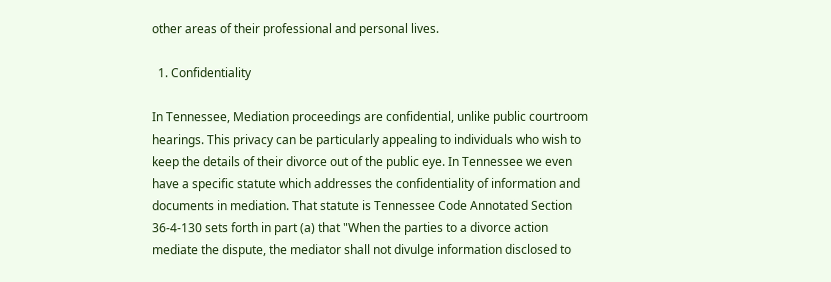other areas of their professional and personal lives.

  1. Confidentiality

In Tennessee, Mediation proceedings are confidential, unlike public courtroom hearings. This privacy can be particularly appealing to individuals who wish to keep the details of their divorce out of the public eye. In Tennessee we even have a specific statute which addresses the confidentiality of information and documents in mediation. That statute is Tennessee Code Annotated Section 36-4-130 sets forth in part (a) that "When the parties to a divorce action mediate the dispute, the mediator shall not divulge information disclosed to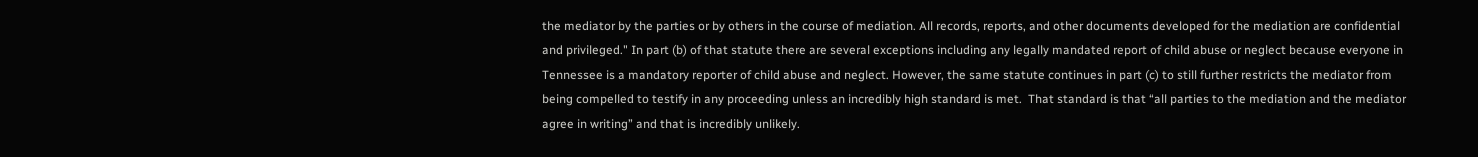the mediator by the parties or by others in the course of mediation. All records, reports, and other documents developed for the mediation are confidential and privileged." In part (b) of that statute there are several exceptions including any legally mandated report of child abuse or neglect because everyone in Tennessee is a mandatory reporter of child abuse and neglect. However, the same statute continues in part (c) to still further restricts the mediator from being compelled to testify in any proceeding unless an incredibly high standard is met.  That standard is that “all parties to the mediation and the mediator agree in writing” and that is incredibly unlikely.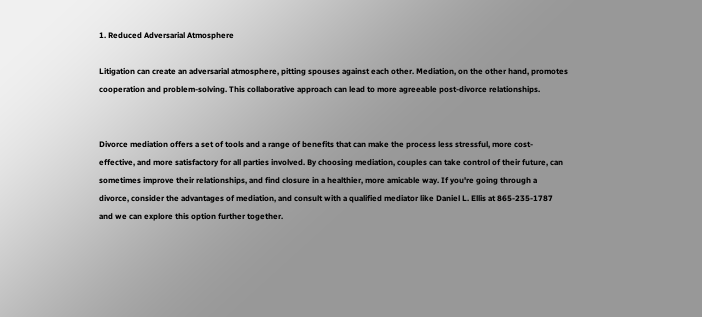1. Reduced Adversarial Atmosphere

Litigation can create an adversarial atmosphere, pitting spouses against each other. Mediation, on the other hand, promotes cooperation and problem-solving. This collaborative approach can lead to more agreeable post-divorce relationships.


Divorce mediation offers a set of tools and a range of benefits that can make the process less stressful, more cost-effective, and more satisfactory for all parties involved. By choosing mediation, couples can take control of their future, can sometimes improve their relationships, and find closure in a healthier, more amicable way. If you're going through a divorce, consider the advantages of mediation, and consult with a qualified mediator like Daniel L. Ellis at 865-235-1787 and we can explore this option further together.